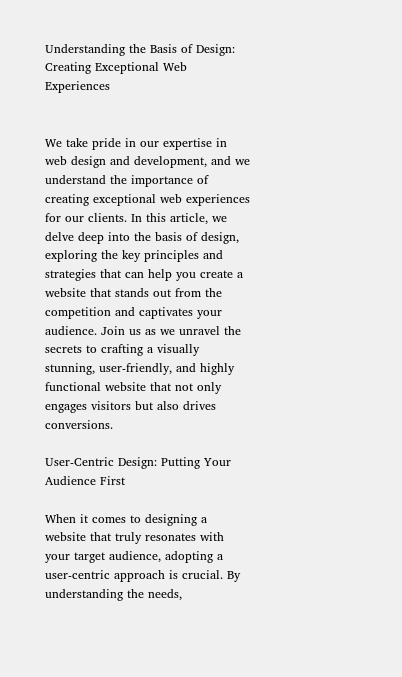Understanding the Basis of Design: Creating Exceptional Web Experiences


We take pride in our expertise in web design and development, and we understand the importance of creating exceptional web experiences for our clients. In this article, we delve deep into the basis of design, exploring the key principles and strategies that can help you create a website that stands out from the competition and captivates your audience. Join us as we unravel the secrets to crafting a visually stunning, user-friendly, and highly functional website that not only engages visitors but also drives conversions.

User-Centric Design: Putting Your Audience First

When it comes to designing a website that truly resonates with your target audience, adopting a user-centric approach is crucial. By understanding the needs,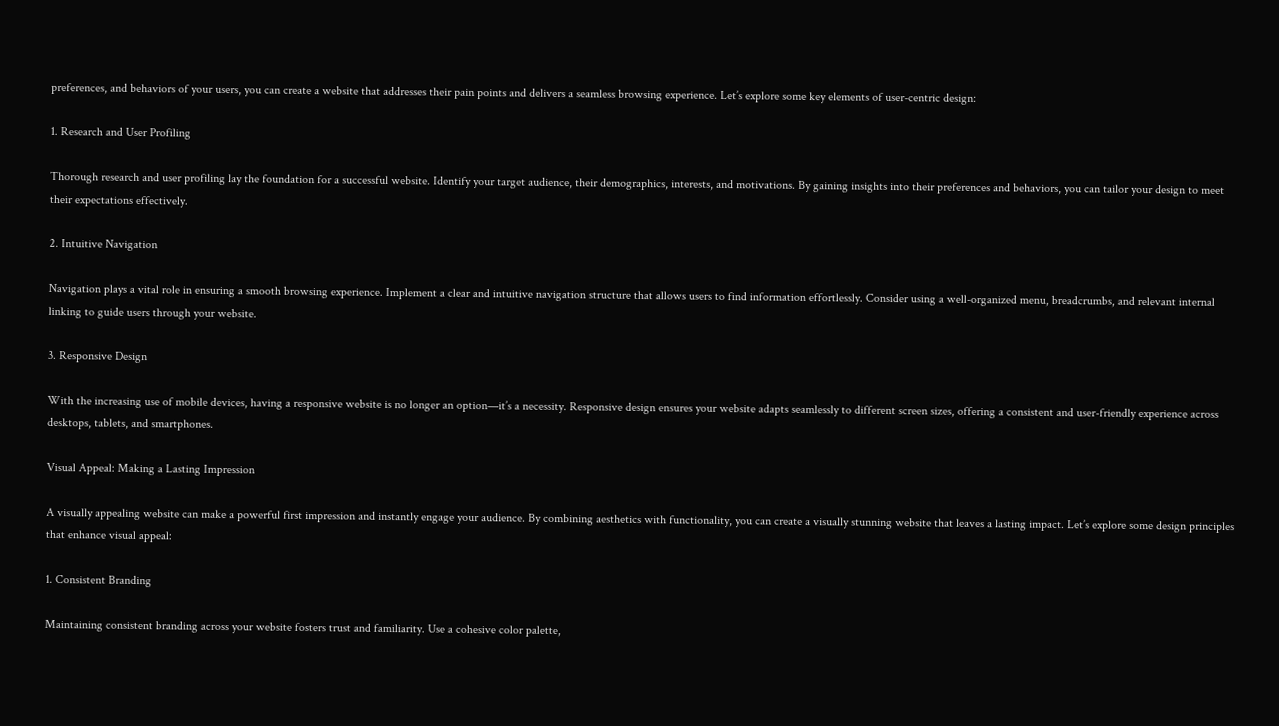preferences, and behaviors of your users, you can create a website that addresses their pain points and delivers a seamless browsing experience. Let’s explore some key elements of user-centric design:

1. Research and User Profiling

Thorough research and user profiling lay the foundation for a successful website. Identify your target audience, their demographics, interests, and motivations. By gaining insights into their preferences and behaviors, you can tailor your design to meet their expectations effectively.

2. Intuitive Navigation

Navigation plays a vital role in ensuring a smooth browsing experience. Implement a clear and intuitive navigation structure that allows users to find information effortlessly. Consider using a well-organized menu, breadcrumbs, and relevant internal linking to guide users through your website.

3. Responsive Design

With the increasing use of mobile devices, having a responsive website is no longer an option—it’s a necessity. Responsive design ensures your website adapts seamlessly to different screen sizes, offering a consistent and user-friendly experience across desktops, tablets, and smartphones.

Visual Appeal: Making a Lasting Impression

A visually appealing website can make a powerful first impression and instantly engage your audience. By combining aesthetics with functionality, you can create a visually stunning website that leaves a lasting impact. Let’s explore some design principles that enhance visual appeal:

1. Consistent Branding

Maintaining consistent branding across your website fosters trust and familiarity. Use a cohesive color palette,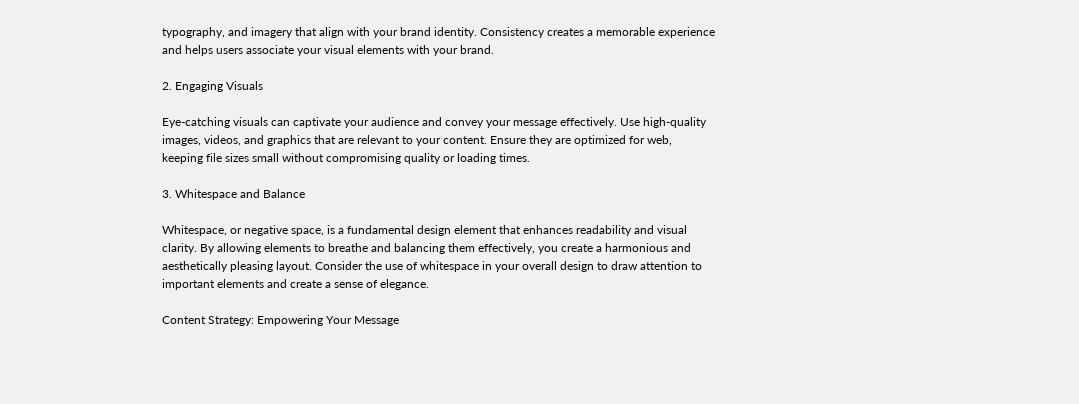typography, and imagery that align with your brand identity. Consistency creates a memorable experience and helps users associate your visual elements with your brand.

2. Engaging Visuals

Eye-catching visuals can captivate your audience and convey your message effectively. Use high-quality images, videos, and graphics that are relevant to your content. Ensure they are optimized for web, keeping file sizes small without compromising quality or loading times.

3. Whitespace and Balance

Whitespace, or negative space, is a fundamental design element that enhances readability and visual clarity. By allowing elements to breathe and balancing them effectively, you create a harmonious and aesthetically pleasing layout. Consider the use of whitespace in your overall design to draw attention to important elements and create a sense of elegance.

Content Strategy: Empowering Your Message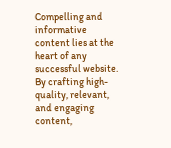Compelling and informative content lies at the heart of any successful website. By crafting high-quality, relevant, and engaging content,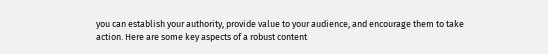you can establish your authority, provide value to your audience, and encourage them to take action. Here are some key aspects of a robust content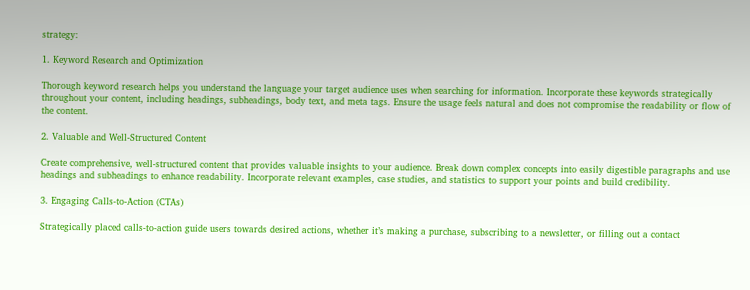strategy:

1. Keyword Research and Optimization

Thorough keyword research helps you understand the language your target audience uses when searching for information. Incorporate these keywords strategically throughout your content, including headings, subheadings, body text, and meta tags. Ensure the usage feels natural and does not compromise the readability or flow of the content.

2. Valuable and Well-Structured Content

Create comprehensive, well-structured content that provides valuable insights to your audience. Break down complex concepts into easily digestible paragraphs and use headings and subheadings to enhance readability. Incorporate relevant examples, case studies, and statistics to support your points and build credibility.

3. Engaging Calls-to-Action (CTAs)

Strategically placed calls-to-action guide users towards desired actions, whether it’s making a purchase, subscribing to a newsletter, or filling out a contact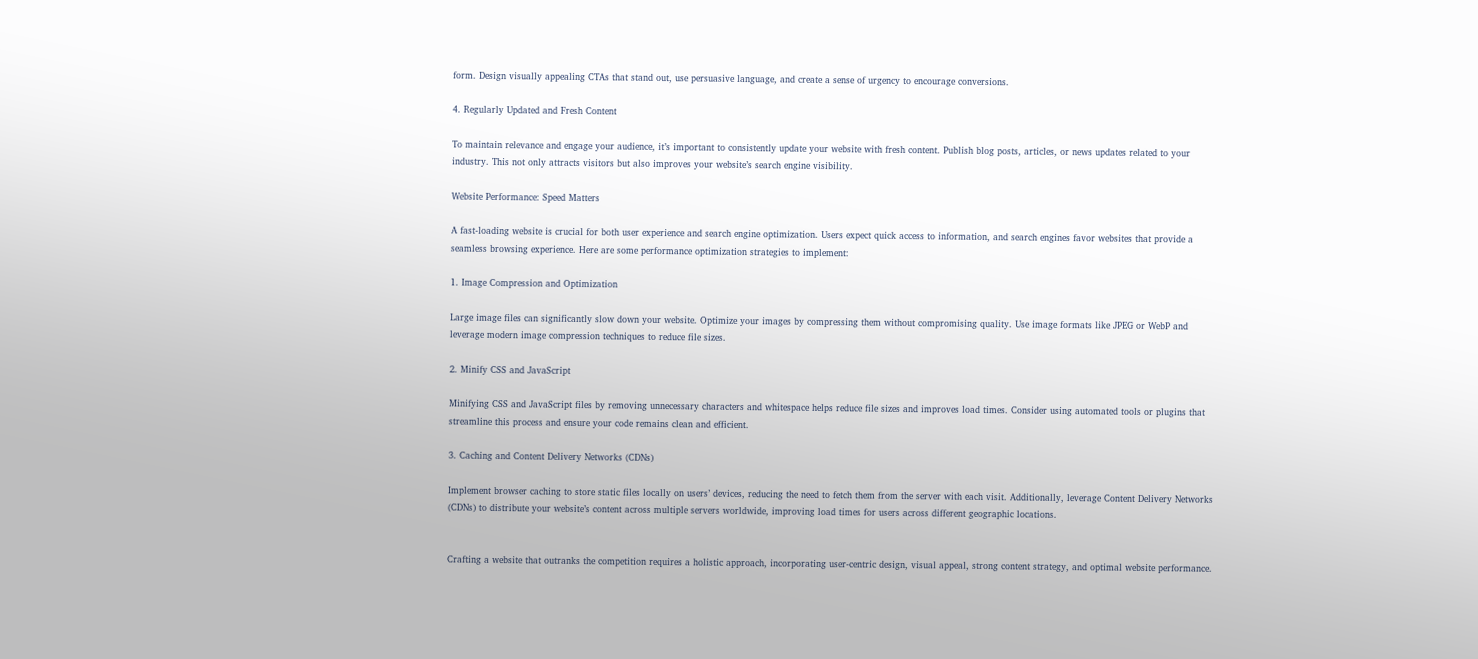form. Design visually appealing CTAs that stand out, use persuasive language, and create a sense of urgency to encourage conversions.

4. Regularly Updated and Fresh Content

To maintain relevance and engage your audience, it’s important to consistently update your website with fresh content. Publish blog posts, articles, or news updates related to your industry. This not only attracts visitors but also improves your website’s search engine visibility.

Website Performance: Speed Matters

A fast-loading website is crucial for both user experience and search engine optimization. Users expect quick access to information, and search engines favor websites that provide a seamless browsing experience. Here are some performance optimization strategies to implement:

1. Image Compression and Optimization

Large image files can significantly slow down your website. Optimize your images by compressing them without compromising quality. Use image formats like JPEG or WebP and leverage modern image compression techniques to reduce file sizes.

2. Minify CSS and JavaScript

Minifying CSS and JavaScript files by removing unnecessary characters and whitespace helps reduce file sizes and improves load times. Consider using automated tools or plugins that streamline this process and ensure your code remains clean and efficient.

3. Caching and Content Delivery Networks (CDNs)

Implement browser caching to store static files locally on users’ devices, reducing the need to fetch them from the server with each visit. Additionally, leverage Content Delivery Networks (CDNs) to distribute your website’s content across multiple servers worldwide, improving load times for users across different geographic locations.


Crafting a website that outranks the competition requires a holistic approach, incorporating user-centric design, visual appeal, strong content strategy, and optimal website performance.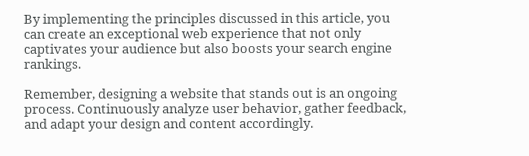By implementing the principles discussed in this article, you can create an exceptional web experience that not only captivates your audience but also boosts your search engine rankings.

Remember, designing a website that stands out is an ongoing process. Continuously analyze user behavior, gather feedback, and adapt your design and content accordingly.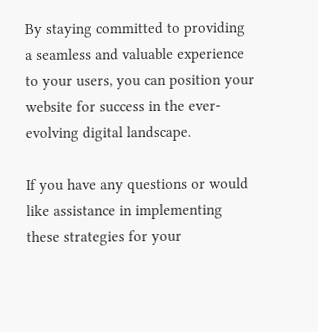By staying committed to providing a seamless and valuable experience to your users, you can position your website for success in the ever-evolving digital landscape.

If you have any questions or would like assistance in implementing these strategies for your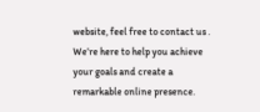website, feel free to contact us . We’re here to help you achieve your goals and create a remarkable online presence.